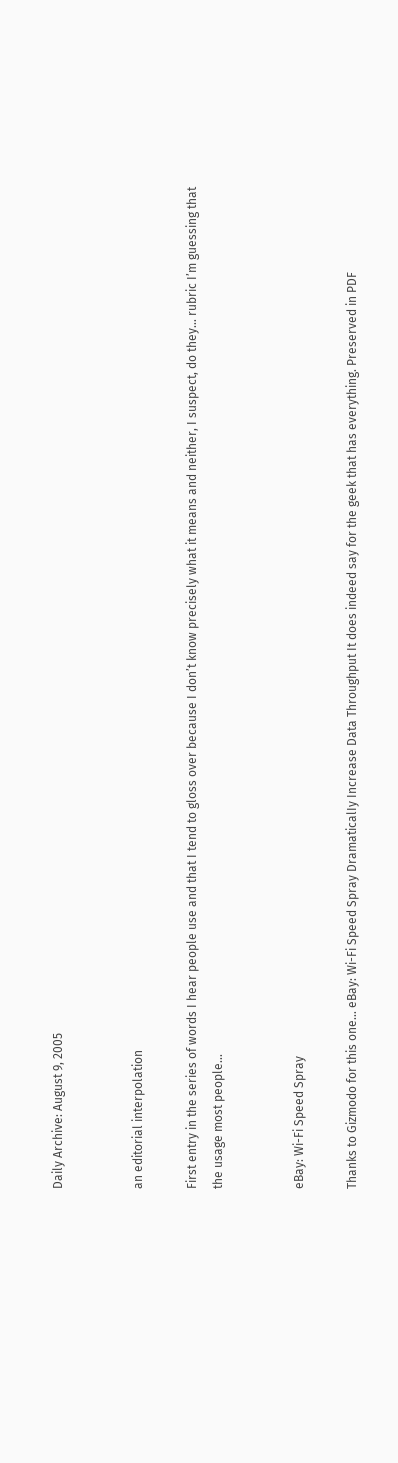Daily Archive: August 9, 2005


an editorial interpolation

First entry in the series of words I hear people use and that I tend to gloss over because I don’t know precisely what it means and neither, I suspect, do they… rubric I’m guessing that the usage most people...


eBay: Wi-Fi Speed Spray

Thanks to Gizmodo for this one… eBay: Wi-Fi Speed Spray DramaticalIy Increase Data Throughput It does indeed say for the geek that has everything. Preserved in PDF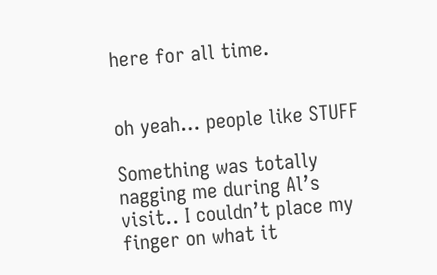here for all time.


oh yeah… people like STUFF

Something was totally nagging me during Al’s visit.. I couldn’t place my finger on what it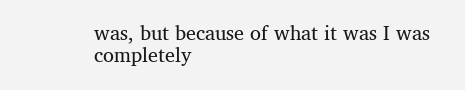was, but because of what it was I was completely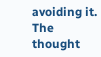avoiding it. The thought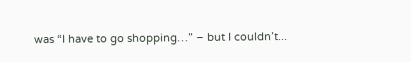was “I have to go shopping…” – but I couldn’t...